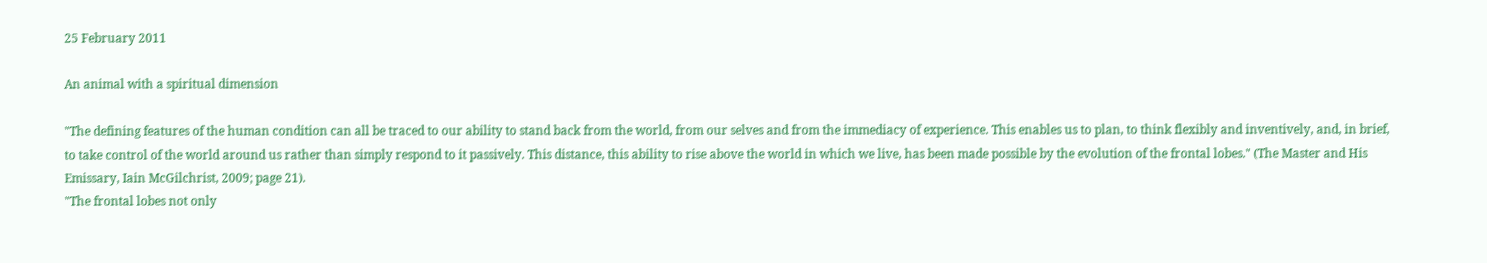25 February 2011

An animal with a spiritual dimension

"The defining features of the human condition can all be traced to our ability to stand back from the world, from our selves and from the immediacy of experience. This enables us to plan, to think flexibly and inventively, and, in brief, to take control of the world around us rather than simply respond to it passively. This distance, this ability to rise above the world in which we live, has been made possible by the evolution of the frontal lobes." (The Master and His Emissary, Iain McGilchrist, 2009; page 21).
"The frontal lobes not only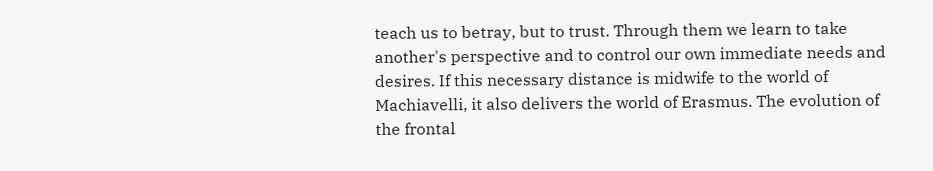teach us to betray, but to trust. Through them we learn to take another's perspective and to control our own immediate needs and desires. If this necessary distance is midwife to the world of Machiavelli, it also delivers the world of Erasmus. The evolution of the frontal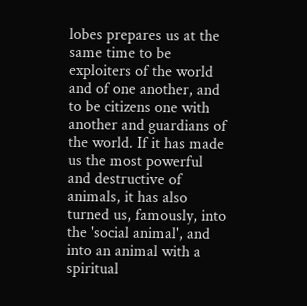lobes prepares us at the same time to be exploiters of the world and of one another, and to be citizens one with another and guardians of the world. If it has made us the most powerful and destructive of animals, it has also turned us, famously, into the 'social animal', and into an animal with a spiritual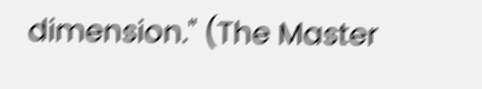dimension." (The Master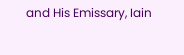and His Emissary, Iain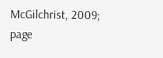McGilchrist, 2009; page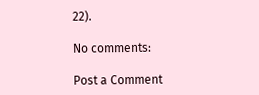22).

No comments:

Post a Comment